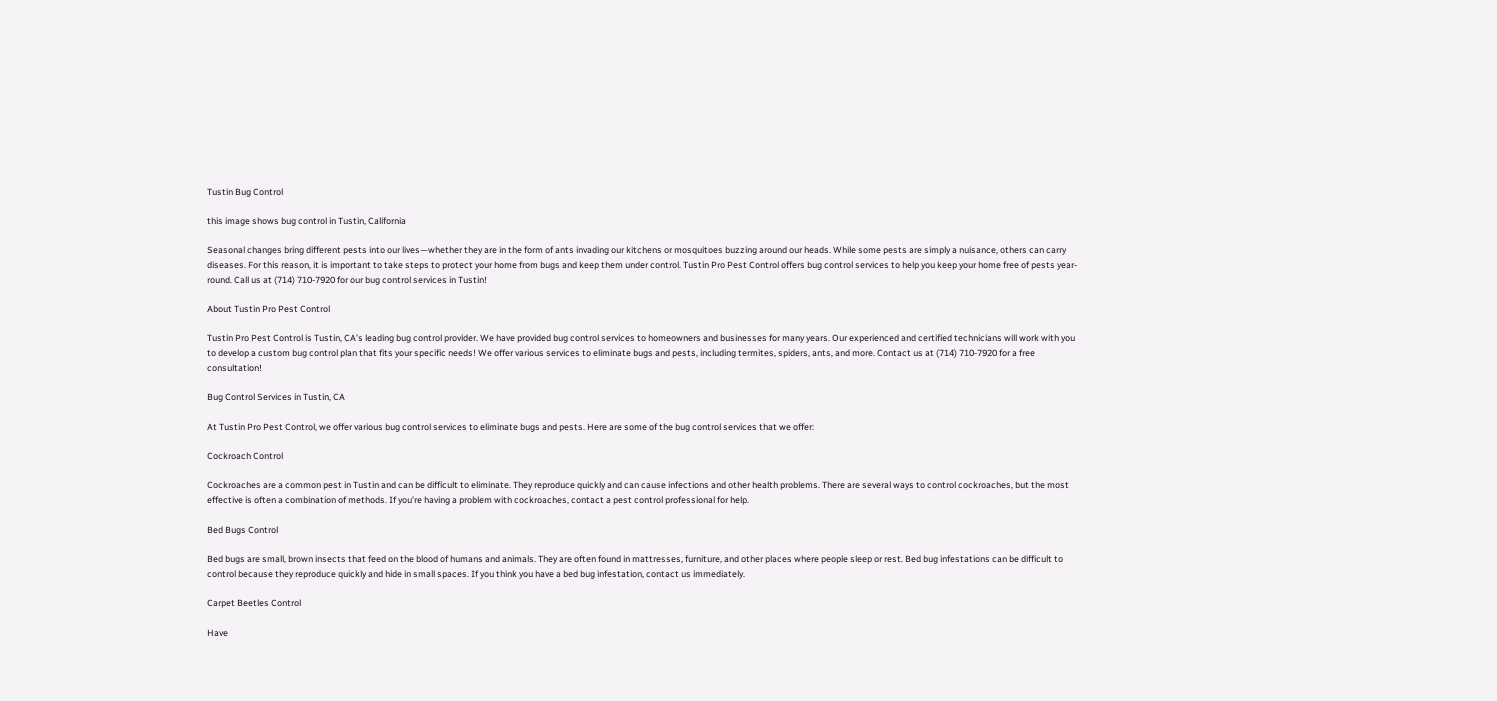Tustin Bug Control

this image shows bug control in Tustin, California

Seasonal changes bring different pests into our lives—whether they are in the form of ants invading our kitchens or mosquitoes buzzing around our heads. While some pests are simply a nuisance, others can carry diseases. For this reason, it is important to take steps to protect your home from bugs and keep them under control. Tustin Pro Pest Control offers bug control services to help you keep your home free of pests year-round. Call us at (714) 710-7920 for our bug control services in Tustin!

About Tustin Pro Pest Control

Tustin Pro Pest Control is Tustin, CA’s leading bug control provider. We have provided bug control services to homeowners and businesses for many years. Our experienced and certified technicians will work with you to develop a custom bug control plan that fits your specific needs! We offer various services to eliminate bugs and pests, including termites, spiders, ants, and more. Contact us at (714) 710-7920 for a free consultation!

Bug Control Services in Tustin, CA

At Tustin Pro Pest Control, we offer various bug control services to eliminate bugs and pests. Here are some of the bug control services that we offer:

Cockroach Control

Cockroaches are a common pest in Tustin and can be difficult to eliminate. They reproduce quickly and can cause infections and other health problems. There are several ways to control cockroaches, but the most effective is often a combination of methods. If you’re having a problem with cockroaches, contact a pest control professional for help.

Bed Bugs Control

Bed bugs are small, brown insects that feed on the blood of humans and animals. They are often found in mattresses, furniture, and other places where people sleep or rest. Bed bug infestations can be difficult to control because they reproduce quickly and hide in small spaces. If you think you have a bed bug infestation, contact us immediately.

Carpet Beetles Control

Have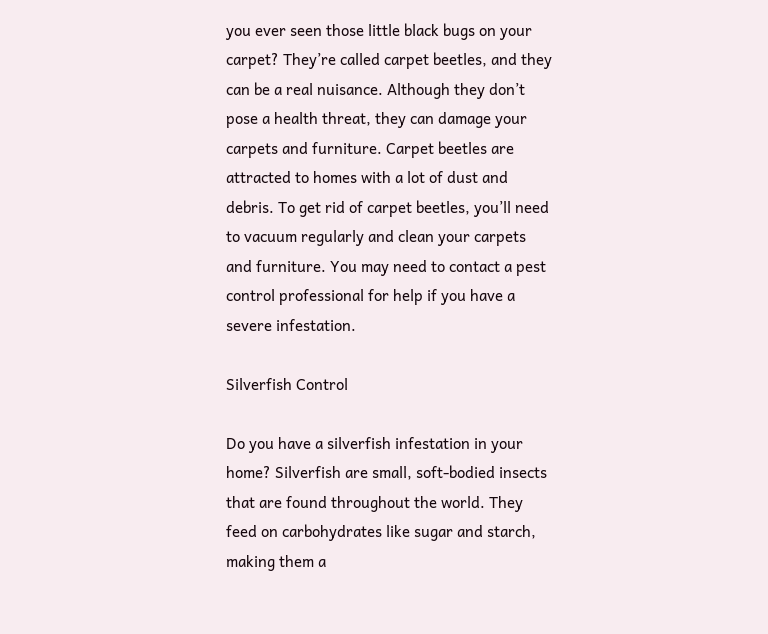you ever seen those little black bugs on your carpet? They’re called carpet beetles, and they can be a real nuisance. Although they don’t pose a health threat, they can damage your carpets and furniture. Carpet beetles are attracted to homes with a lot of dust and debris. To get rid of carpet beetles, you’ll need to vacuum regularly and clean your carpets and furniture. You may need to contact a pest control professional for help if you have a severe infestation.

Silverfish Control

Do you have a silverfish infestation in your home? Silverfish are small, soft-bodied insects that are found throughout the world. They feed on carbohydrates like sugar and starch, making them a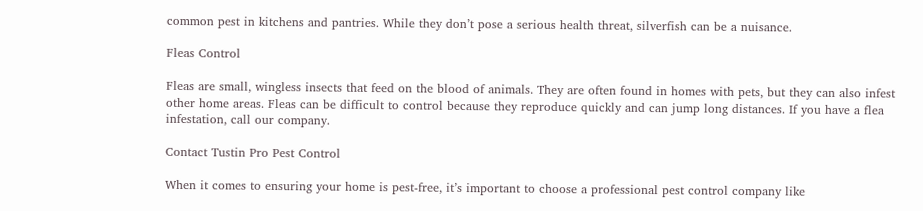common pest in kitchens and pantries. While they don’t pose a serious health threat, silverfish can be a nuisance.

Fleas Control

Fleas are small, wingless insects that feed on the blood of animals. They are often found in homes with pets, but they can also infest other home areas. Fleas can be difficult to control because they reproduce quickly and can jump long distances. If you have a flea infestation, call our company.

Contact Tustin Pro Pest Control

When it comes to ensuring your home is pest-free, it’s important to choose a professional pest control company like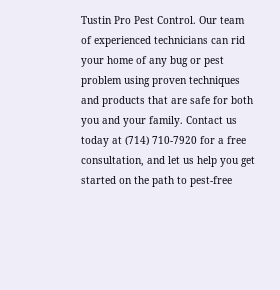Tustin Pro Pest Control. Our team of experienced technicians can rid your home of any bug or pest problem using proven techniques and products that are safe for both you and your family. Contact us today at (714) 710-7920 for a free consultation, and let us help you get started on the path to pest-free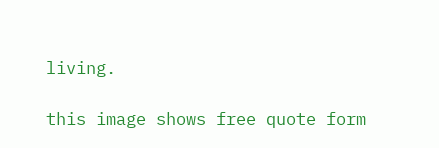living.

this image shows free quote form